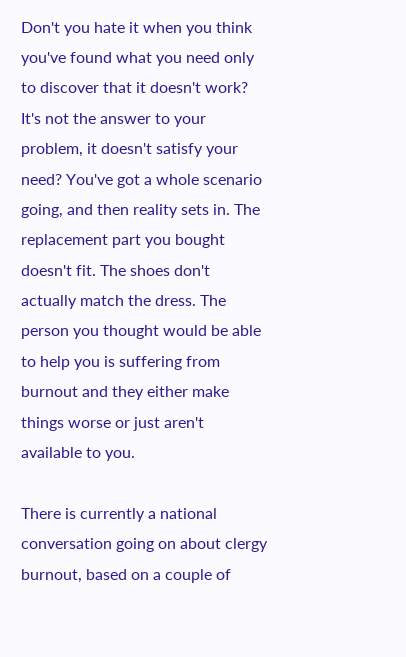Don't you hate it when you think you've found what you need only to discover that it doesn't work? It's not the answer to your problem, it doesn't satisfy your need? You've got a whole scenario going, and then reality sets in. The replacement part you bought doesn't fit. The shoes don't actually match the dress. The person you thought would be able to help you is suffering from burnout and they either make things worse or just aren't available to you.

There is currently a national conversation going on about clergy burnout, based on a couple of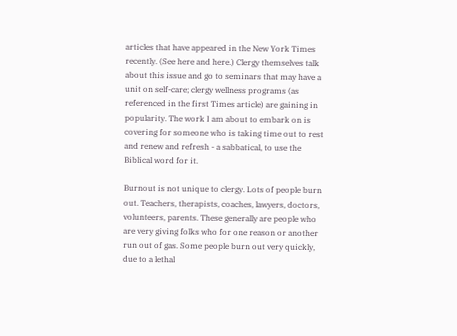articles that have appeared in the New York Times recently. (See here and here.) Clergy themselves talk about this issue and go to seminars that may have a unit on self-care; clergy wellness programs (as referenced in the first Times article) are gaining in popularity. The work I am about to embark on is covering for someone who is taking time out to rest and renew and refresh - a sabbatical, to use the Biblical word for it.

Burnout is not unique to clergy. Lots of people burn out. Teachers, therapists, coaches, lawyers, doctors, volunteers, parents. These generally are people who are very giving folks who for one reason or another run out of gas. Some people burn out very quickly, due to a lethal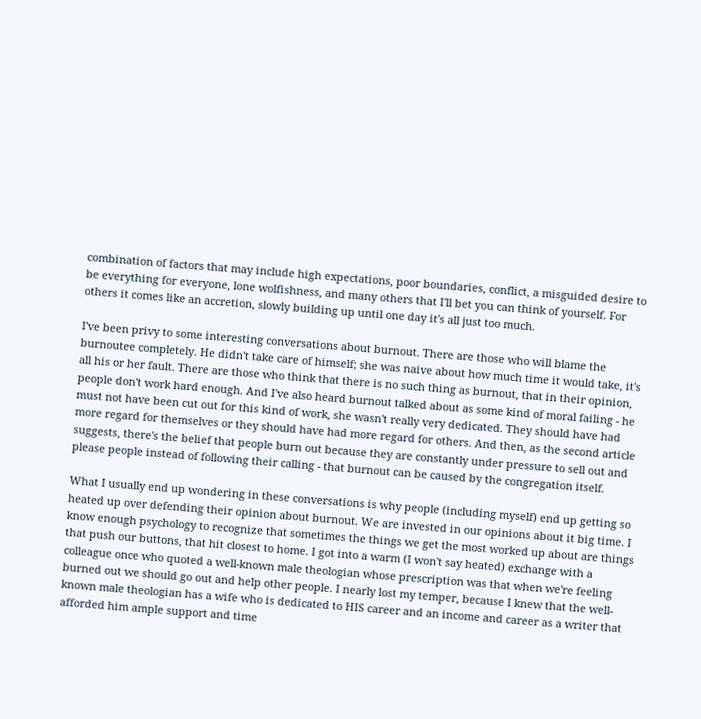combination of factors that may include high expectations, poor boundaries, conflict, a misguided desire to be everything for everyone, lone wolfishness, and many others that I'll bet you can think of yourself. For others it comes like an accretion, slowly building up until one day it's all just too much.

I've been privy to some interesting conversations about burnout. There are those who will blame the burnoutee completely. He didn't take care of himself; she was naive about how much time it would take, it's all his or her fault. There are those who think that there is no such thing as burnout, that in their opinion, people don't work hard enough. And I've also heard burnout talked about as some kind of moral failing - he must not have been cut out for this kind of work, she wasn't really very dedicated. They should have had more regard for themselves or they should have had more regard for others. And then, as the second article suggests, there's the belief that people burn out because they are constantly under pressure to sell out and please people instead of following their calling - that burnout can be caused by the congregation itself.

What I usually end up wondering in these conversations is why people (including myself) end up getting so heated up over defending their opinion about burnout. We are invested in our opinions about it big time. I know enough psychology to recognize that sometimes the things we get the most worked up about are things that push our buttons, that hit closest to home. I got into a warm (I won't say heated) exchange with a colleague once who quoted a well-known male theologian whose prescription was that when we're feeling burned out we should go out and help other people. I nearly lost my temper, because I knew that the well-known male theologian has a wife who is dedicated to HIS career and an income and career as a writer that afforded him ample support and time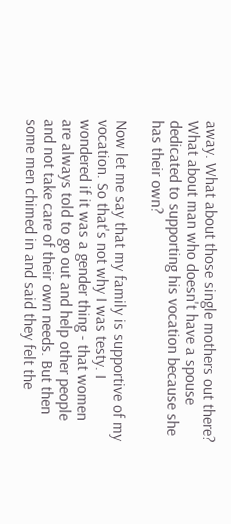away. What about those single mothers out there? What about man who doesn't have a spouse dedicated to supporting his vocation because she has their own?

Now let me say that my family is supportive of my vocation. So that's not why I was testy. I wondered if it was a gender thing - that women are always told to go out and help other people and not take care of their own needs. But then some men chimed in and said they felt the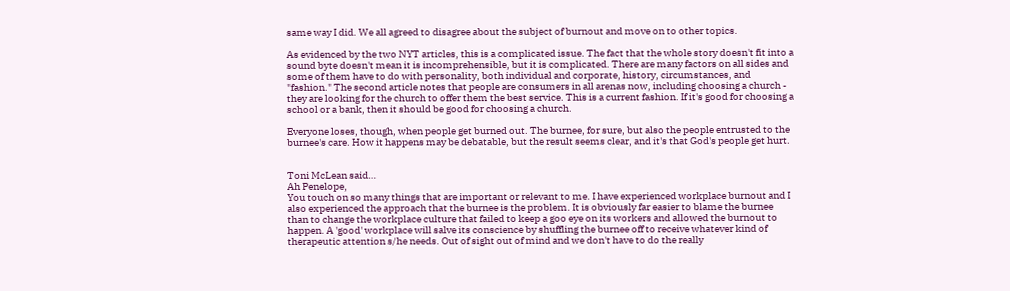same way I did. We all agreed to disagree about the subject of burnout and move on to other topics.

As evidenced by the two NYT articles, this is a complicated issue. The fact that the whole story doesn't fit into a sound byte doesn't mean it is incomprehensible, but it is complicated. There are many factors on all sides and some of them have to do with personality, both individual and corporate, history, circumstances, and "fashion." The second article notes that people are consumers in all arenas now, including choosing a church - they are looking for the church to offer them the best service. This is a current fashion. If it's good for choosing a school or a bank, then it should be good for choosing a church.

Everyone loses, though, when people get burned out. The burnee, for sure, but also the people entrusted to the burnee's care. How it happens may be debatable, but the result seems clear, and it's that God's people get hurt.


Toni McLean said…
Ah Penelope,
You touch on so many things that are important or relevant to me. I have experienced workplace burnout and I also experienced the approach that the burnee is the problem. It is obviously far easier to blame the burnee than to change the workplace culture that failed to keep a goo eye on its workers and allowed the burnout to happen. A 'good' workplace will salve its conscience by shuffling the burnee off to receive whatever kind of therapeutic attention s/he needs. Out of sight out of mind and we don't have to do the really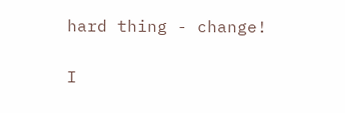hard thing - change!

I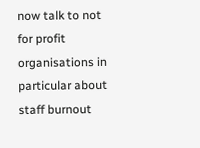now talk to not for profit organisations in particular about staff burnout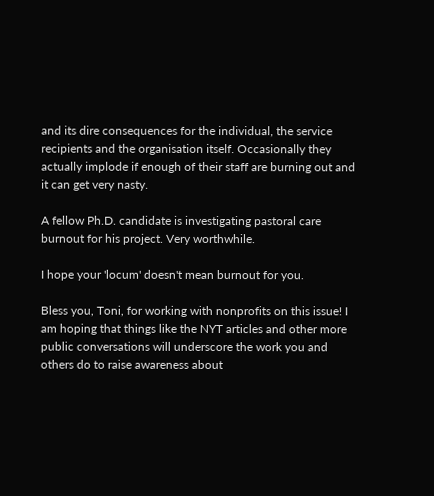and its dire consequences for the individual, the service recipients and the organisation itself. Occasionally they actually implode if enough of their staff are burning out and it can get very nasty.

A fellow Ph.D. candidate is investigating pastoral care burnout for his project. Very worthwhile.

I hope your 'locum' doesn't mean burnout for you.

Bless you, Toni, for working with nonprofits on this issue! I am hoping that things like the NYT articles and other more public conversations will underscore the work you and others do to raise awareness about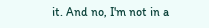it. And no, I'm not in a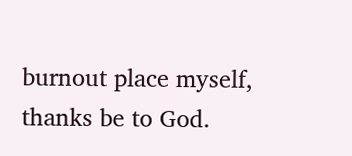burnout place myself, thanks be to God.